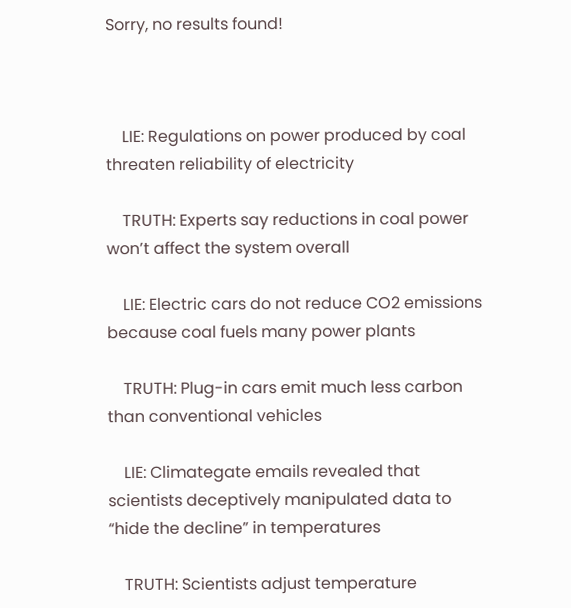Sorry, no results found!



    LIE: Regulations on power produced by coal threaten reliability of electricity

    TRUTH: Experts say reductions in coal power won’t affect the system overall

    LIE: Electric cars do not reduce CO2 emissions because coal fuels many power plants

    TRUTH: Plug-in cars emit much less carbon than conventional vehicles

    LIE: Climategate emails revealed that scientists deceptively manipulated data to “hide the decline” in temperatures

    TRUTH: Scientists adjust temperature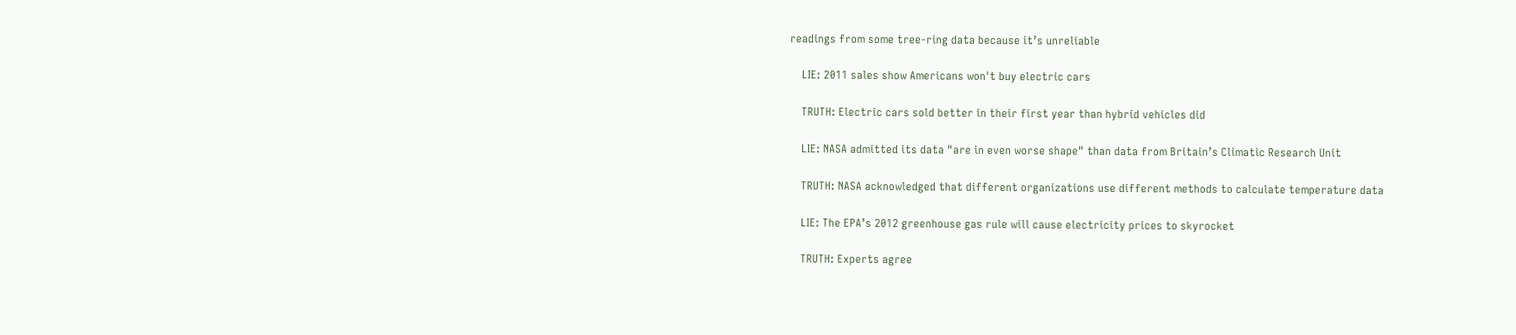readings from some tree-ring data because it’s unreliable

    LIE: 2011 sales show Americans won't buy electric cars

    TRUTH: Electric cars sold better in their first year than hybrid vehicles did

    LIE: NASA admitted its data "are in even worse shape" than data from Britain’s Climatic Research Unit

    TRUTH: NASA acknowledged that different organizations use different methods to calculate temperature data

    LIE: The EPA’s 2012 greenhouse gas rule will cause electricity prices to skyrocket

    TRUTH: Experts agree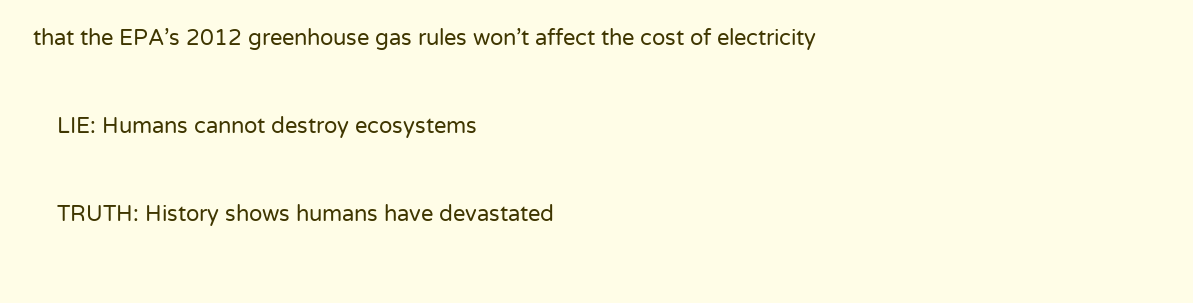that the EPA’s 2012 greenhouse gas rules won’t affect the cost of electricity

    LIE: Humans cannot destroy ecosystems

    TRUTH: History shows humans have devastated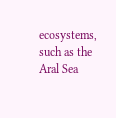ecosystems, such as the Aral Sea